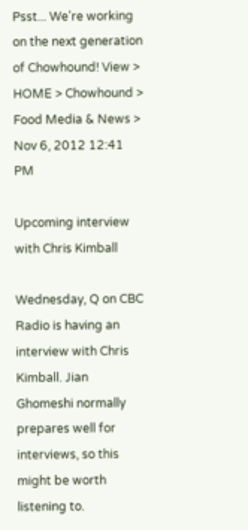Psst... We're working on the next generation of Chowhound! View >
HOME > Chowhound > Food Media & News >
Nov 6, 2012 12:41 PM

Upcoming interview with Chris Kimball

Wednesday, Q on CBC Radio is having an interview with Chris Kimball. Jian Ghomeshi normally prepares well for interviews, so this might be worth listening to.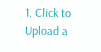1. Click to Upload a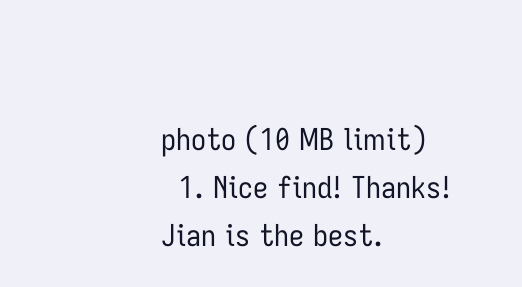photo (10 MB limit)
  1. Nice find! Thanks! Jian is the best.